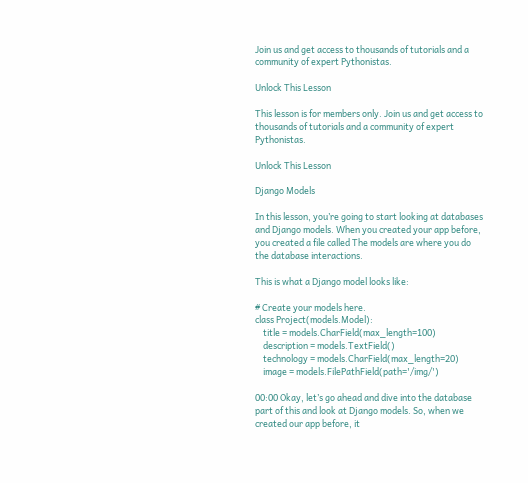Join us and get access to thousands of tutorials and a community of expert Pythonistas.

Unlock This Lesson

This lesson is for members only. Join us and get access to thousands of tutorials and a community of expert Pythonistas.

Unlock This Lesson

Django Models

In this lesson, you’re going to start looking at databases and Django models. When you created your app before, you created a file called The models are where you do the database interactions.

This is what a Django model looks like:

# Create your models here.
class Project(models.Model):
    title = models.CharField(max_length=100)
    description = models.TextField()
    technology = models.CharField(max_length=20)
    image = models.FilePathField(path='/img/')

00:00 Okay, let’s go ahead and dive into the database part of this and look at Django models. So, when we created our app before, it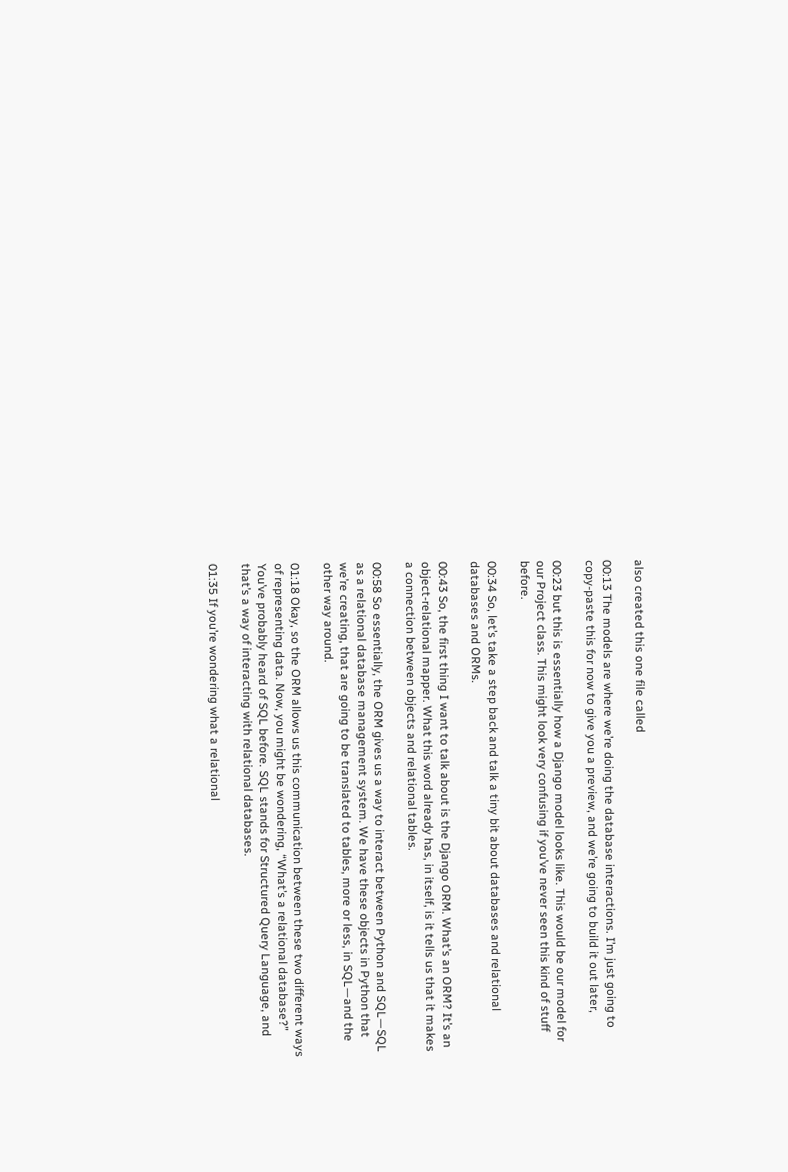also created this one file called

00:13 The models are where we’re doing the database interactions. I’m just going to copy-paste this for now to give you a preview, and we’re going to build it out later,

00:23 but this is essentially how a Django model looks like. This would be our model for our Project class. This might look very confusing if you’ve never seen this kind of stuff before.

00:34 So, let’s take a step back and talk a tiny bit about databases and relational databases and ORMs.

00:43 So, the first thing I want to talk about is the Django ORM. What’s an ORM? It’s an object-relational mapper. What this word already has, in itself, is it tells us that it makes a connection between objects and relational tables.

00:58 So essentially, the ORM gives us a way to interact between Python and SQL—SQL as a relational database management system. We have these objects in Python that we’re creating, that are going to be translated to tables, more or less, in SQL—and the other way around.

01:18 Okay, so the ORM allows us this communication between these two different ways of representing data. Now, you might be wondering, “What’s a relational database?” You’ve probably heard of SQL before. SQL stands for Structured Query Language, and that’s a way of interacting with relational databases.

01:35 If you’re wondering what a relational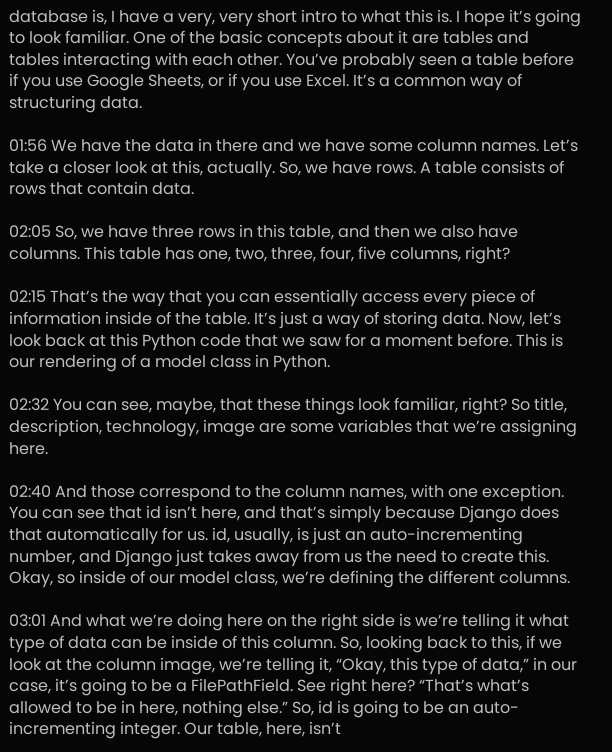database is, I have a very, very short intro to what this is. I hope it’s going to look familiar. One of the basic concepts about it are tables and tables interacting with each other. You’ve probably seen a table before if you use Google Sheets, or if you use Excel. It’s a common way of structuring data.

01:56 We have the data in there and we have some column names. Let’s take a closer look at this, actually. So, we have rows. A table consists of rows that contain data.

02:05 So, we have three rows in this table, and then we also have columns. This table has one, two, three, four, five columns, right?

02:15 That’s the way that you can essentially access every piece of information inside of the table. It’s just a way of storing data. Now, let’s look back at this Python code that we saw for a moment before. This is our rendering of a model class in Python.

02:32 You can see, maybe, that these things look familiar, right? So title, description, technology, image are some variables that we’re assigning here.

02:40 And those correspond to the column names, with one exception. You can see that id isn’t here, and that’s simply because Django does that automatically for us. id, usually, is just an auto-incrementing number, and Django just takes away from us the need to create this. Okay, so inside of our model class, we’re defining the different columns.

03:01 And what we’re doing here on the right side is we’re telling it what type of data can be inside of this column. So, looking back to this, if we look at the column image, we’re telling it, “Okay, this type of data,” in our case, it’s going to be a FilePathField. See right here? “That’s what’s allowed to be in here, nothing else.” So, id is going to be an auto-incrementing integer. Our table, here, isn’t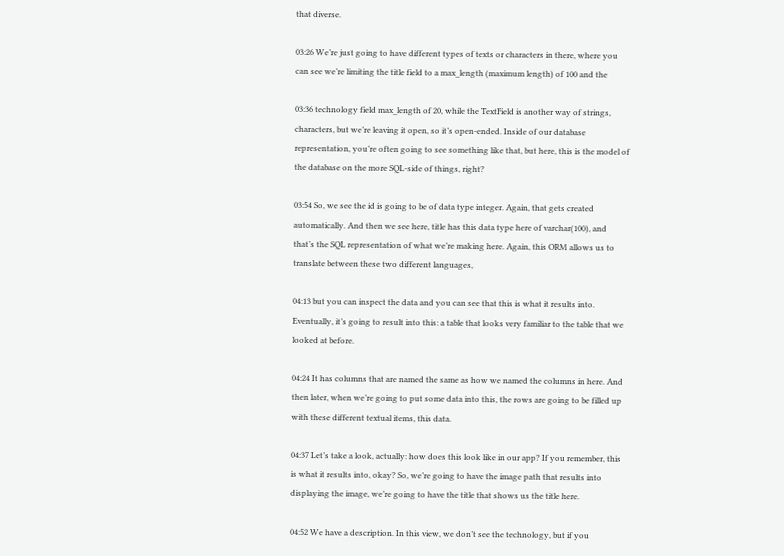that diverse.

03:26 We’re just going to have different types of texts or characters in there, where you can see we’re limiting the title field to a max_length (maximum length) of 100 and the

03:36 technology field max_length of 20, while the TextField is another way of strings, characters, but we’re leaving it open, so it’s open-ended. Inside of our database representation, you’re often going to see something like that, but here, this is the model of the database on the more SQL-side of things, right?

03:54 So, we see the id is going to be of data type integer. Again, that gets created automatically. And then we see here, title has this data type here of varchar(100), and that’s the SQL representation of what we’re making here. Again, this ORM allows us to translate between these two different languages,

04:13 but you can inspect the data and you can see that this is what it results into. Eventually, it’s going to result into this: a table that looks very familiar to the table that we looked at before.

04:24 It has columns that are named the same as how we named the columns in here. And then later, when we’re going to put some data into this, the rows are going to be filled up with these different textual items, this data.

04:37 Let’s take a look, actually: how does this look like in our app? If you remember, this is what it results into, okay? So, we’re going to have the image path that results into displaying the image, we’re going to have the title that shows us the title here.

04:52 We have a description. In this view, we don’t see the technology, but if you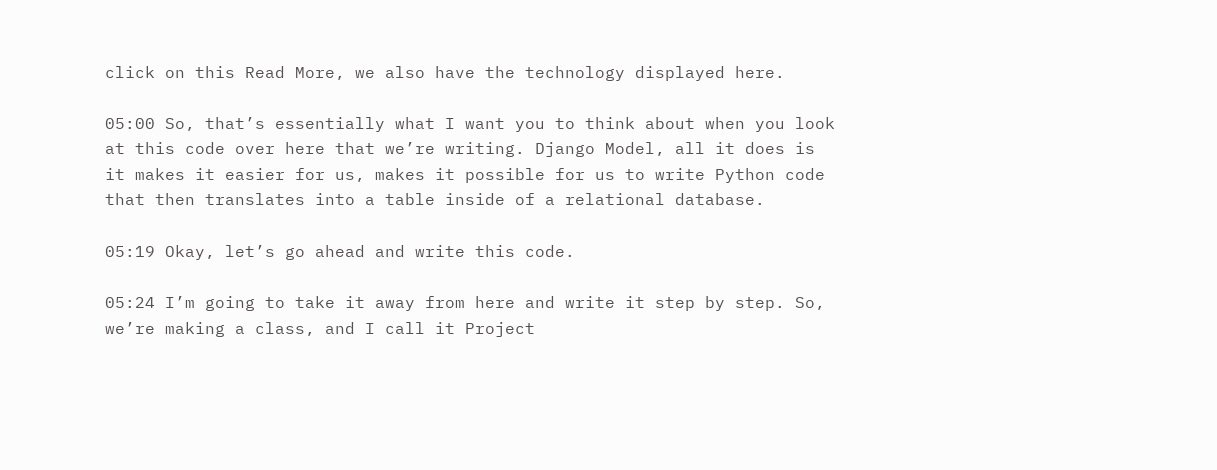click on this Read More, we also have the technology displayed here.

05:00 So, that’s essentially what I want you to think about when you look at this code over here that we’re writing. Django Model, all it does is it makes it easier for us, makes it possible for us to write Python code that then translates into a table inside of a relational database.

05:19 Okay, let’s go ahead and write this code.

05:24 I’m going to take it away from here and write it step by step. So, we’re making a class, and I call it Project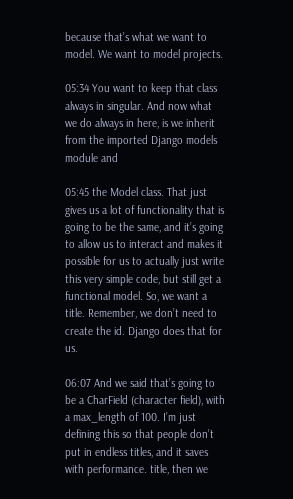because that’s what we want to model. We want to model projects.

05:34 You want to keep that class always in singular. And now what we do always in here, is we inherit from the imported Django models module and

05:45 the Model class. That just gives us a lot of functionality that is going to be the same, and it’s going to allow us to interact and makes it possible for us to actually just write this very simple code, but still get a functional model. So, we want a title. Remember, we don’t need to create the id. Django does that for us.

06:07 And we said that’s going to be a CharField (character field), with a max_length of 100. I’m just defining this so that people don’t put in endless titles, and it saves with performance. title, then we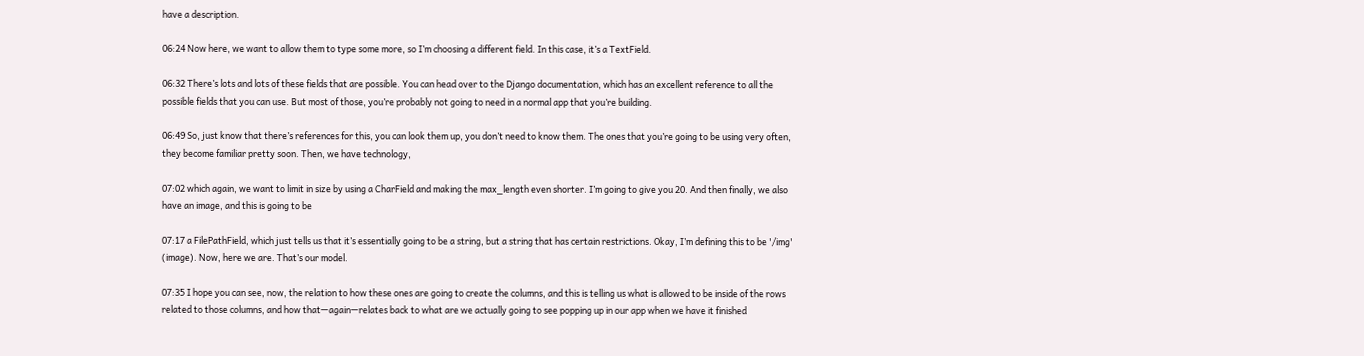have a description.

06:24 Now here, we want to allow them to type some more, so I’m choosing a different field. In this case, it’s a TextField.

06:32 There’s lots and lots of these fields that are possible. You can head over to the Django documentation, which has an excellent reference to all the possible fields that you can use. But most of those, you’re probably not going to need in a normal app that you’re building.

06:49 So, just know that there’s references for this, you can look them up, you don’t need to know them. The ones that you’re going to be using very often, they become familiar pretty soon. Then, we have technology,

07:02 which again, we want to limit in size by using a CharField and making the max_length even shorter. I’m going to give you 20. And then finally, we also have an image, and this is going to be

07:17 a FilePathField, which just tells us that it’s essentially going to be a string, but a string that has certain restrictions. Okay, I’m defining this to be '/img' (image). Now, here we are. That’s our model.

07:35 I hope you can see, now, the relation to how these ones are going to create the columns, and this is telling us what is allowed to be inside of the rows related to those columns, and how that—again—relates back to what are we actually going to see popping up in our app when we have it finished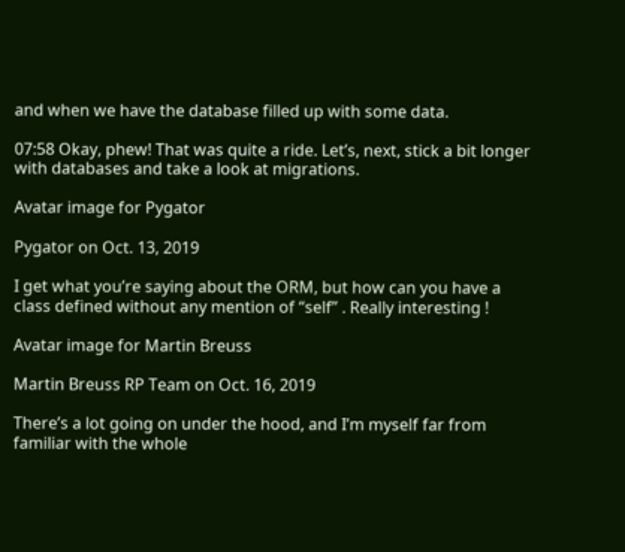and when we have the database filled up with some data.

07:58 Okay, phew! That was quite a ride. Let’s, next, stick a bit longer with databases and take a look at migrations.

Avatar image for Pygator

Pygator on Oct. 13, 2019

I get what you’re saying about the ORM, but how can you have a class defined without any mention of “self” . Really interesting !

Avatar image for Martin Breuss

Martin Breuss RP Team on Oct. 16, 2019

There’s a lot going on under the hood, and I’m myself far from familiar with the whole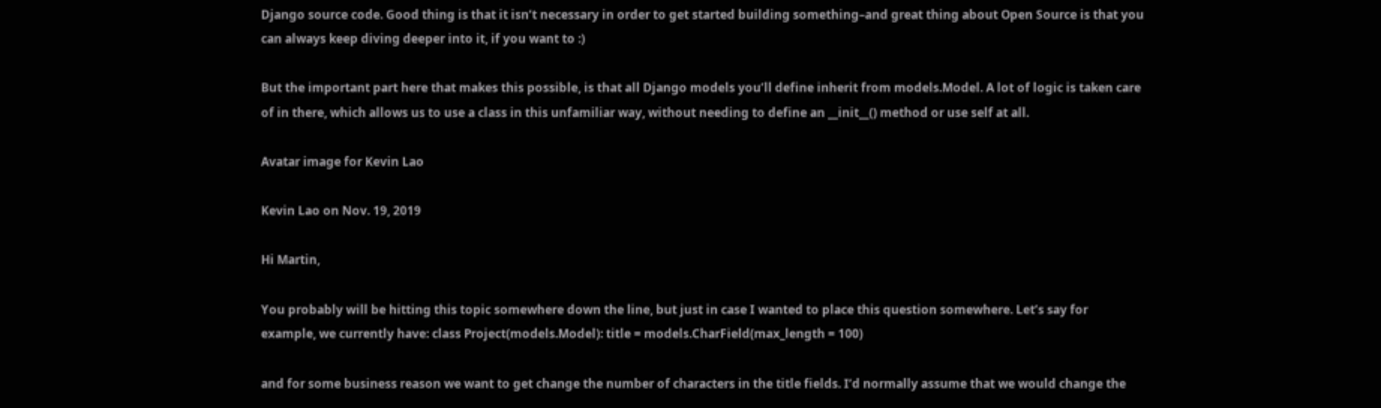Django source code. Good thing is that it isn’t necessary in order to get started building something–and great thing about Open Source is that you can always keep diving deeper into it, if you want to :)

But the important part here that makes this possible, is that all Django models you’ll define inherit from models.Model. A lot of logic is taken care of in there, which allows us to use a class in this unfamiliar way, without needing to define an __init__() method or use self at all.

Avatar image for Kevin Lao

Kevin Lao on Nov. 19, 2019

Hi Martin,

You probably will be hitting this topic somewhere down the line, but just in case I wanted to place this question somewhere. Let’s say for example, we currently have: class Project(models.Model): title = models.CharField(max_length = 100)

and for some business reason we want to get change the number of characters in the title fields. I’d normally assume that we would change the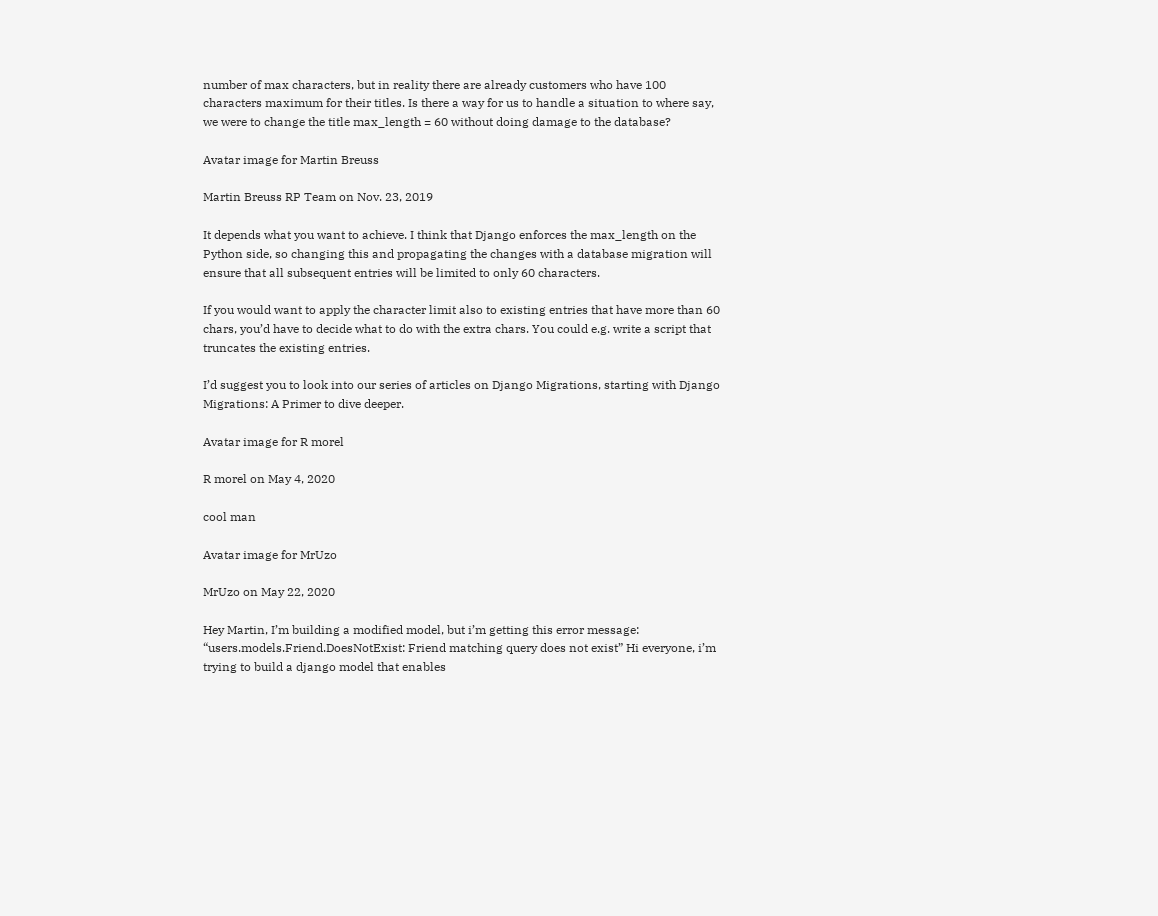number of max characters, but in reality there are already customers who have 100 characters maximum for their titles. Is there a way for us to handle a situation to where say, we were to change the title max_length = 60 without doing damage to the database?

Avatar image for Martin Breuss

Martin Breuss RP Team on Nov. 23, 2019

It depends what you want to achieve. I think that Django enforces the max_length on the Python side, so changing this and propagating the changes with a database migration will ensure that all subsequent entries will be limited to only 60 characters.

If you would want to apply the character limit also to existing entries that have more than 60 chars, you’d have to decide what to do with the extra chars. You could e.g. write a script that truncates the existing entries.

I’d suggest you to look into our series of articles on Django Migrations, starting with Django Migrations: A Primer to dive deeper.

Avatar image for R morel

R morel on May 4, 2020

cool man

Avatar image for MrUzo

MrUzo on May 22, 2020

Hey Martin, I’m building a modified model, but i’m getting this error message: “users.models.Friend.DoesNotExist: Friend matching query does not exist” Hi everyone, i’m trying to build a django model that enables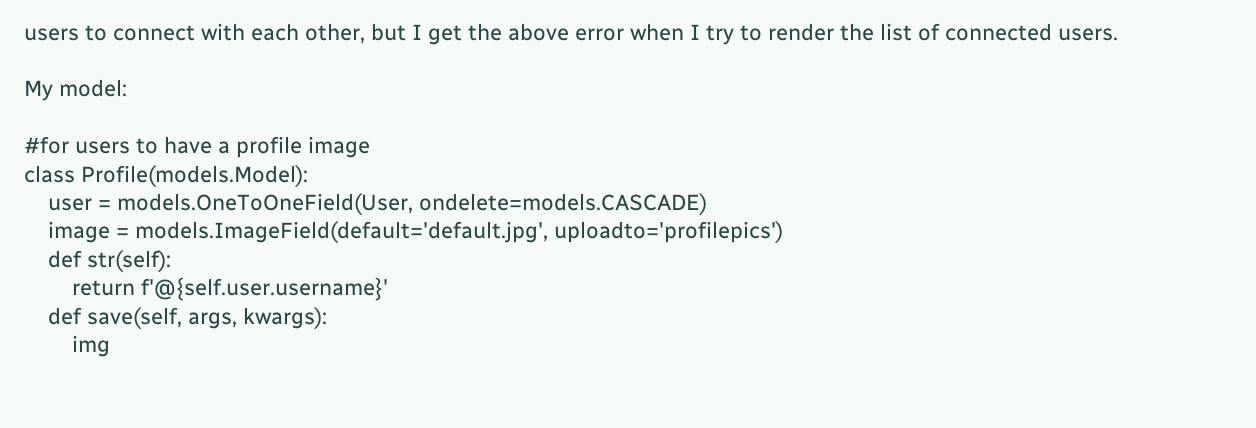users to connect with each other, but I get the above error when I try to render the list of connected users.

My model:

#for users to have a profile image
class Profile(models.Model):
    user = models.OneToOneField(User, ondelete=models.CASCADE)
    image = models.ImageField(default='default.jpg', uploadto='profilepics')
    def str(self):
        return f'@{self.user.username}'
    def save(self, args, kwargs):
        img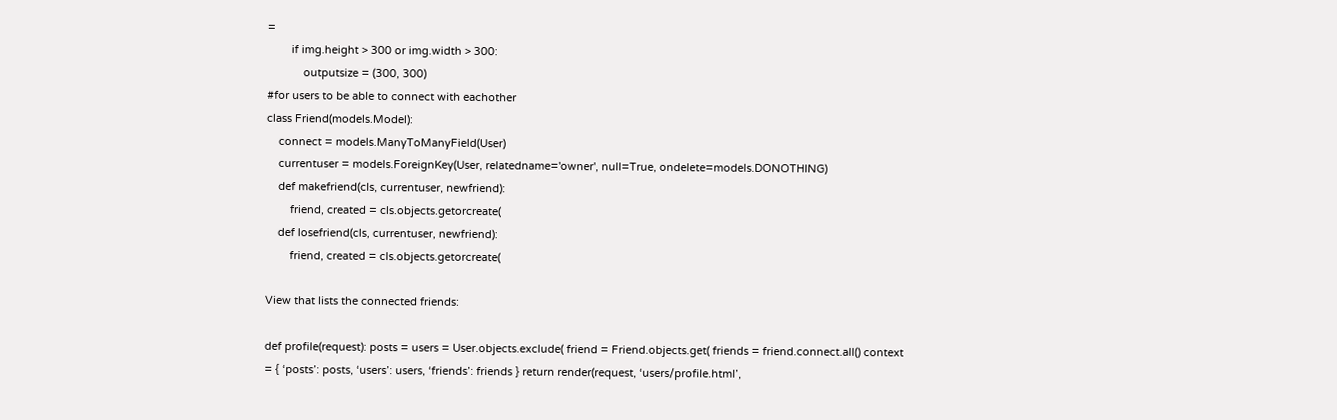=
        if img.height > 300 or img.width > 300:
            outputsize = (300, 300)
#for users to be able to connect with eachother
class Friend(models.Model):
    connect = models.ManyToManyField(User)
    currentuser = models.ForeignKey(User, relatedname='owner', null=True, ondelete=models.DONOTHING)
    def makefriend(cls, currentuser, newfriend):
        friend, created = cls.objects.getorcreate(
    def losefriend(cls, currentuser, newfriend):
        friend, created = cls.objects.getorcreate(

View that lists the connected friends:

def profile(request): posts = users = User.objects.exclude( friend = Friend.objects.get( friends = friend.connect.all() context = { ‘posts’: posts, ‘users’: users, ‘friends’: friends } return render(request, ‘users/profile.html’,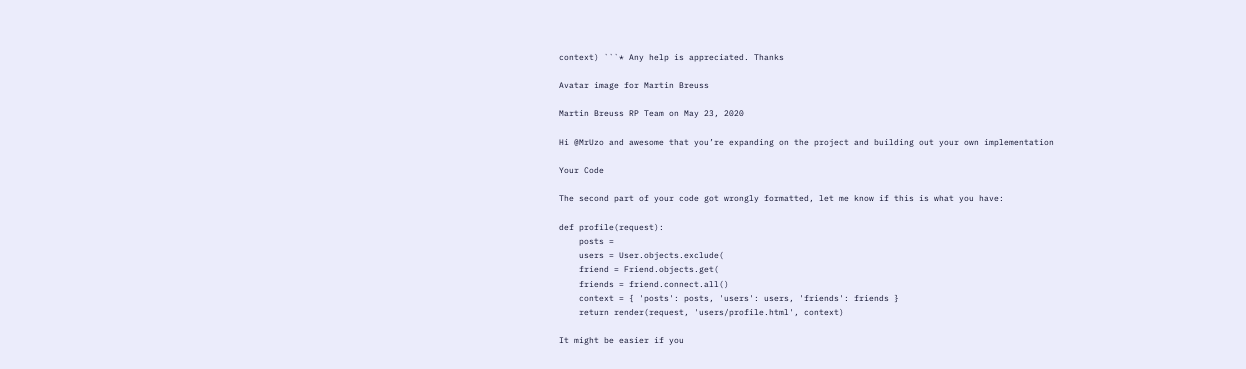context) ```* Any help is appreciated. Thanks

Avatar image for Martin Breuss

Martin Breuss RP Team on May 23, 2020

Hi @MrUzo and awesome that you’re expanding on the project and building out your own implementation

Your Code

The second part of your code got wrongly formatted, let me know if this is what you have:

def profile(request):
    posts =
    users = User.objects.exclude(
    friend = Friend.objects.get(
    friends = friend.connect.all()
    context = { 'posts': posts, 'users': users, 'friends': friends }
    return render(request, 'users/profile.html', context)

It might be easier if you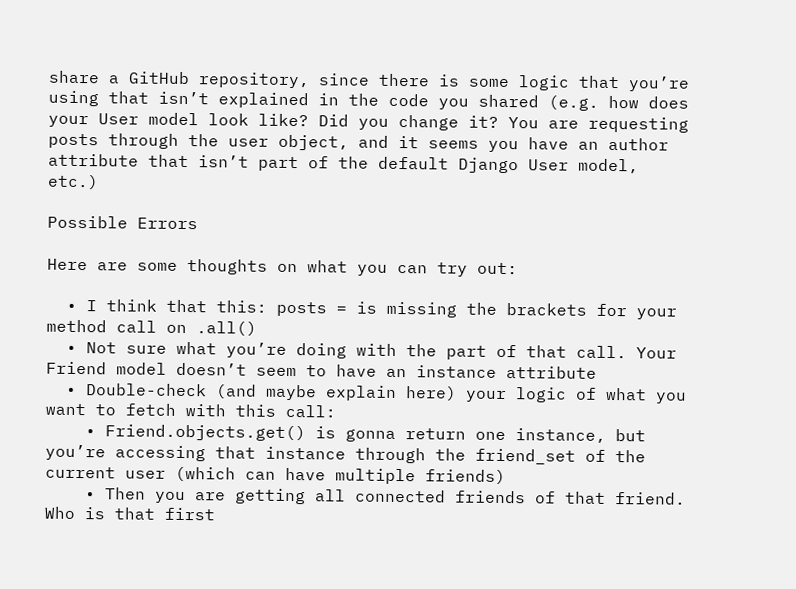share a GitHub repository, since there is some logic that you’re using that isn’t explained in the code you shared (e.g. how does your User model look like? Did you change it? You are requesting posts through the user object, and it seems you have an author attribute that isn’t part of the default Django User model, etc.)

Possible Errors

Here are some thoughts on what you can try out:

  • I think that this: posts = is missing the brackets for your method call on .all()
  • Not sure what you’re doing with the part of that call. Your Friend model doesn’t seem to have an instance attribute
  • Double-check (and maybe explain here) your logic of what you want to fetch with this call:
    • Friend.objects.get() is gonna return one instance, but you’re accessing that instance through the friend_set of the current user (which can have multiple friends)
    • Then you are getting all connected friends of that friend. Who is that first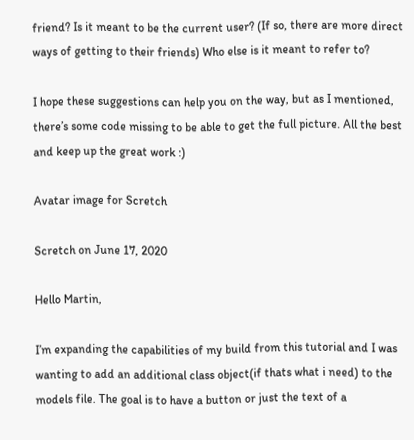friend? Is it meant to be the current user? (If so, there are more direct ways of getting to their friends) Who else is it meant to refer to?

I hope these suggestions can help you on the way, but as I mentioned, there’s some code missing to be able to get the full picture. All the best and keep up the great work :)

Avatar image for Scretch

Scretch on June 17, 2020

Hello Martin,

I’m expanding the capabilities of my build from this tutorial and I was wanting to add an additional class object(if thats what i need) to the models file. The goal is to have a button or just the text of a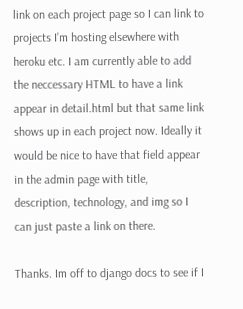link on each project page so I can link to projects I’m hosting elsewhere with heroku etc. I am currently able to add the neccessary HTML to have a link appear in detail.html but that same link shows up in each project now. Ideally it would be nice to have that field appear in the admin page with title, description, technology, and img so I can just paste a link on there.

Thanks. Im off to django docs to see if I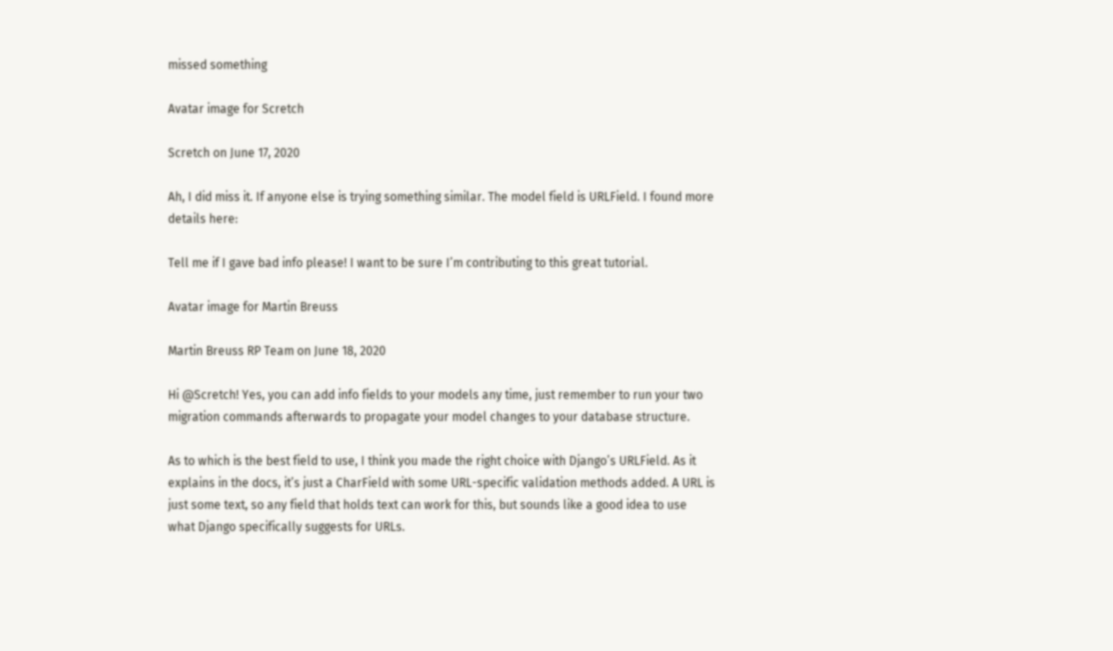missed something

Avatar image for Scretch

Scretch on June 17, 2020

Ah, I did miss it. If anyone else is trying something similar. The model field is URLField. I found more details here:

Tell me if I gave bad info please! I want to be sure I’m contributing to this great tutorial.

Avatar image for Martin Breuss

Martin Breuss RP Team on June 18, 2020

Hi @Scretch! Yes, you can add info fields to your models any time, just remember to run your two migration commands afterwards to propagate your model changes to your database structure.

As to which is the best field to use, I think you made the right choice with Django’s URLField. As it explains in the docs, it’s just a CharField with some URL-specific validation methods added. A URL is just some text, so any field that holds text can work for this, but sounds like a good idea to use what Django specifically suggests for URLs.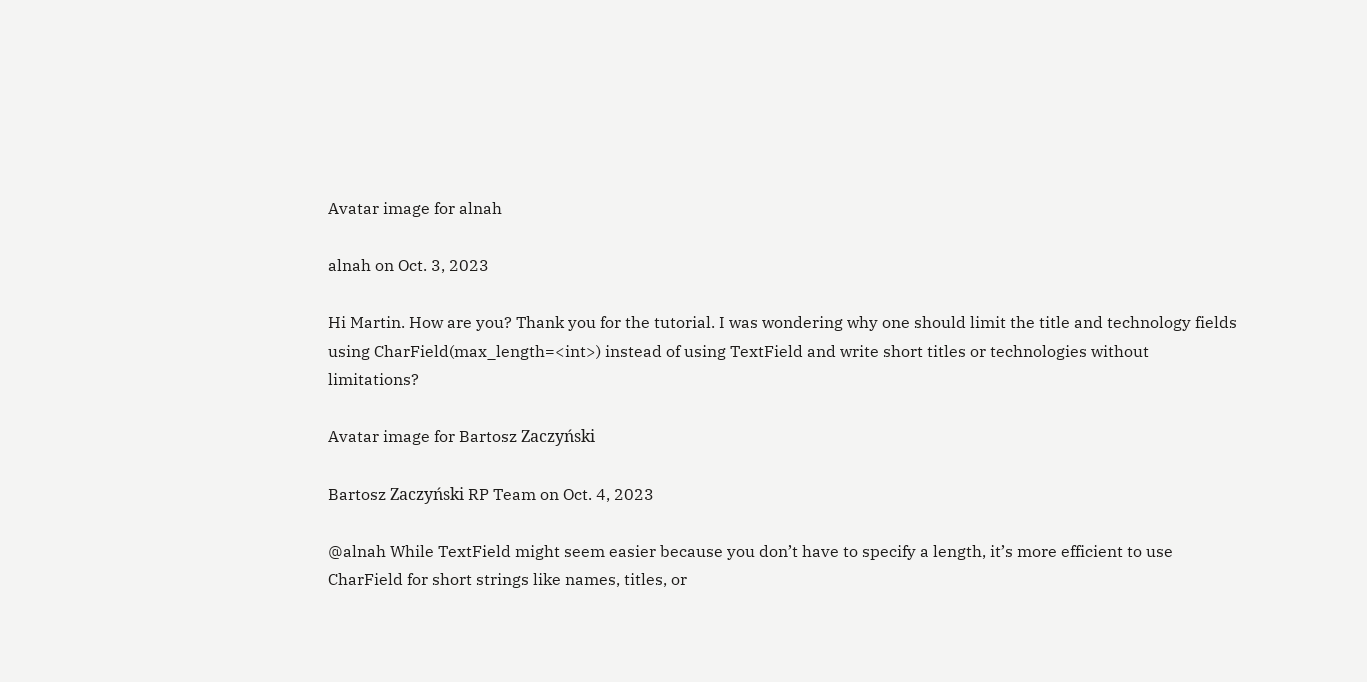Avatar image for alnah

alnah on Oct. 3, 2023

Hi Martin. How are you? Thank you for the tutorial. I was wondering why one should limit the title and technology fields using CharField(max_length=<int>) instead of using TextField and write short titles or technologies without limitations?

Avatar image for Bartosz Zaczyński

Bartosz Zaczyński RP Team on Oct. 4, 2023

@alnah While TextField might seem easier because you don’t have to specify a length, it’s more efficient to use CharField for short strings like names, titles, or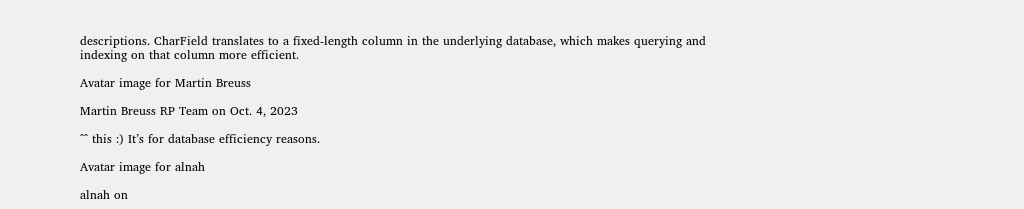descriptions. CharField translates to a fixed-length column in the underlying database, which makes querying and indexing on that column more efficient.

Avatar image for Martin Breuss

Martin Breuss RP Team on Oct. 4, 2023

^^ this :) It’s for database efficiency reasons.

Avatar image for alnah

alnah on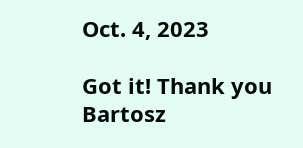Oct. 4, 2023

Got it! Thank you Bartosz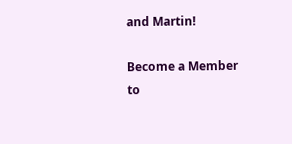and Martin!

Become a Member to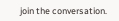join the conversation.